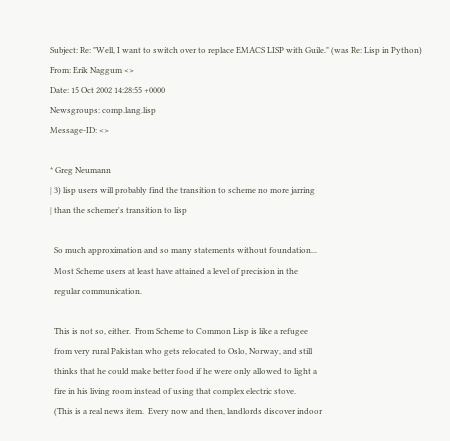Subject: Re: "Well, I want to switch over to replace EMACS LISP with Guile." (was Re: Lisp in Python)
From: Erik Naggum <>
Date: 15 Oct 2002 14:28:55 +0000
Newsgroups: comp.lang.lisp
Message-ID: <>

* Greg Neumann
| 3) lisp users will probably find the transition to scheme no more jarring
| than the schemer's transition to lisp

  So much approximation and so many statements without foundation...
  Most Scheme users at least have attained a level of precision in the
  regular communication.

  This is not so, either.  From Scheme to Common Lisp is like a refugee
  from very rural Pakistan who gets relocated to Oslo, Norway, and still
  thinks that he could make better food if he were only allowed to light a
  fire in his living room instead of using that complex electric stove.
  (This is a real news item.  Every now and then, landlords discover indoor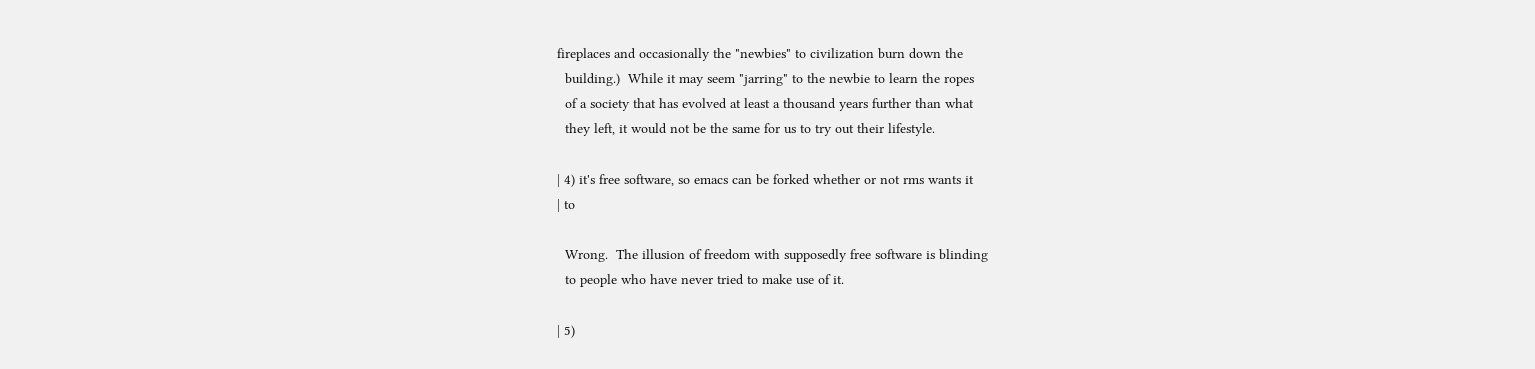fireplaces and occasionally the "newbies" to civilization burn down the
  building.)  While it may seem "jarring" to the newbie to learn the ropes
  of a society that has evolved at least a thousand years further than what
  they left, it would not be the same for us to try out their lifestyle.

| 4) it's free software, so emacs can be forked whether or not rms wants it
| to

  Wrong.  The illusion of freedom with supposedly free software is blinding
  to people who have never tried to make use of it.

| 5)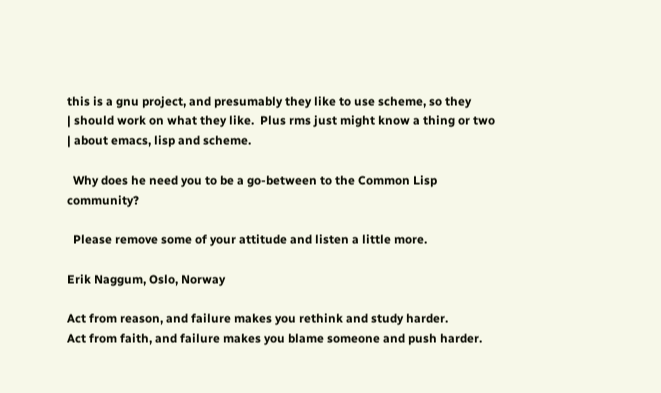this is a gnu project, and presumably they like to use scheme, so they
| should work on what they like.  Plus rms just might know a thing or two
| about emacs, lisp and scheme.

  Why does he need you to be a go-between to the Common Lisp community?

  Please remove some of your attitude and listen a little more.

Erik Naggum, Oslo, Norway

Act from reason, and failure makes you rethink and study harder.
Act from faith, and failure makes you blame someone and push harder.